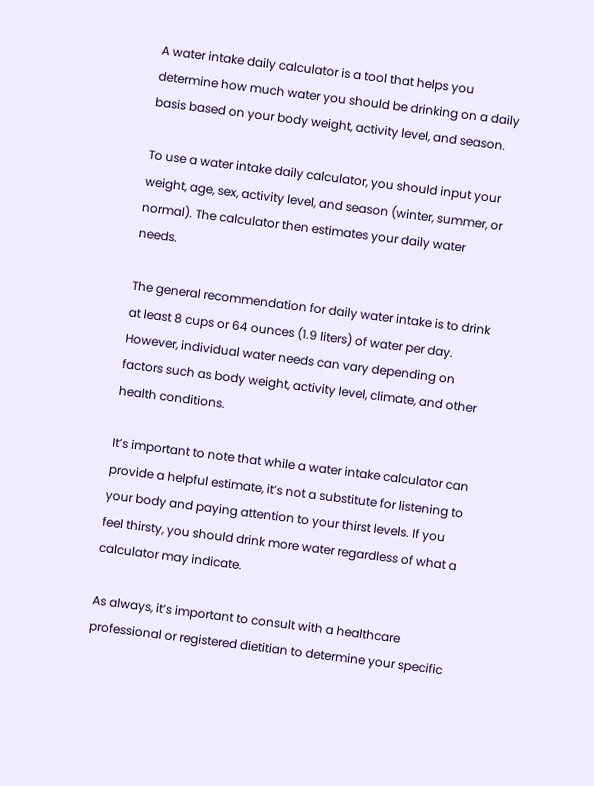A water intake daily calculator is a tool that helps you determine how much water you should be drinking on a daily basis based on your body weight, activity level, and season.

To use a water intake daily calculator, you should input your weight, age, sex, activity level, and season (winter, summer, or normal). The calculator then estimates your daily water needs.

The general recommendation for daily water intake is to drink at least 8 cups or 64 ounces (1.9 liters) of water per day. However, individual water needs can vary depending on factors such as body weight, activity level, climate, and other health conditions.

It’s important to note that while a water intake calculator can provide a helpful estimate, it’s not a substitute for listening to your body and paying attention to your thirst levels. If you feel thirsty, you should drink more water regardless of what a calculator may indicate.

As always, it’s important to consult with a healthcare professional or registered dietitian to determine your specific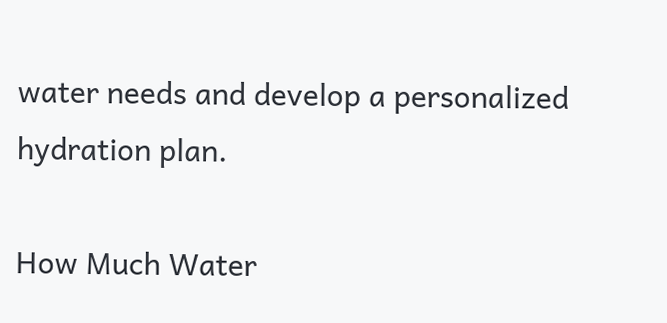water needs and develop a personalized hydration plan.

How Much Water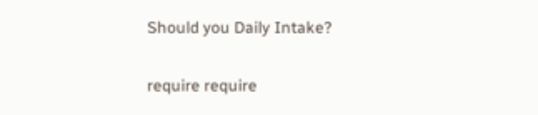Should you Daily Intake?

require require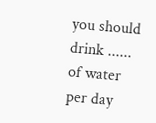you should drink ...... of water per day